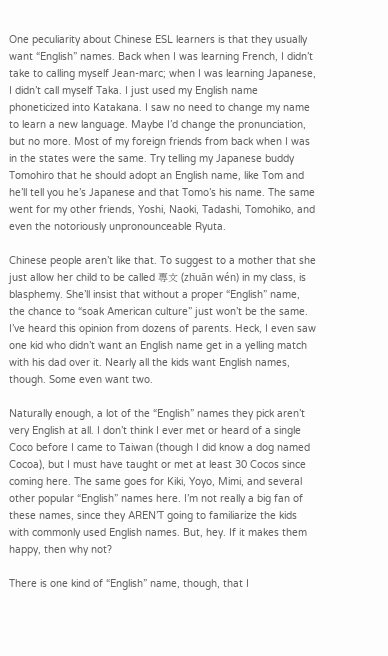One peculiarity about Chinese ESL learners is that they usually want “English” names. Back when I was learning French, I didn’t take to calling myself Jean-marc; when I was learning Japanese, I didn’t call myself Taka. I just used my English name phoneticized into Katakana. I saw no need to change my name to learn a new language. Maybe I’d change the pronunciation, but no more. Most of my foreign friends from back when I was in the states were the same. Try telling my Japanese buddy Tomohiro that he should adopt an English name, like Tom and he’ll tell you he’s Japanese and that Tomo’s his name. The same went for my other friends, Yoshi, Naoki, Tadashi, Tomohiko, and even the notoriously unpronounceable Ryuta.

Chinese people aren’t like that. To suggest to a mother that she just allow her child to be called 專文 (zhuān wén) in my class, is blasphemy. She’ll insist that without a proper “English” name, the chance to “soak American culture” just won’t be the same. I’ve heard this opinion from dozens of parents. Heck, I even saw one kid who didn’t want an English name get in a yelling match with his dad over it. Nearly all the kids want English names, though. Some even want two.

Naturally enough, a lot of the “English” names they pick aren’t very English at all. I don’t think I ever met or heard of a single Coco before I came to Taiwan (though I did know a dog named Cocoa), but I must have taught or met at least 30 Cocos since coming here. The same goes for Kiki, Yoyo, Mimi, and several other popular “English” names here. I’m not really a big fan of these names, since they AREN’T going to familiarize the kids with commonly used English names. But, hey. If it makes them happy, then why not?

There is one kind of “English” name, though, that I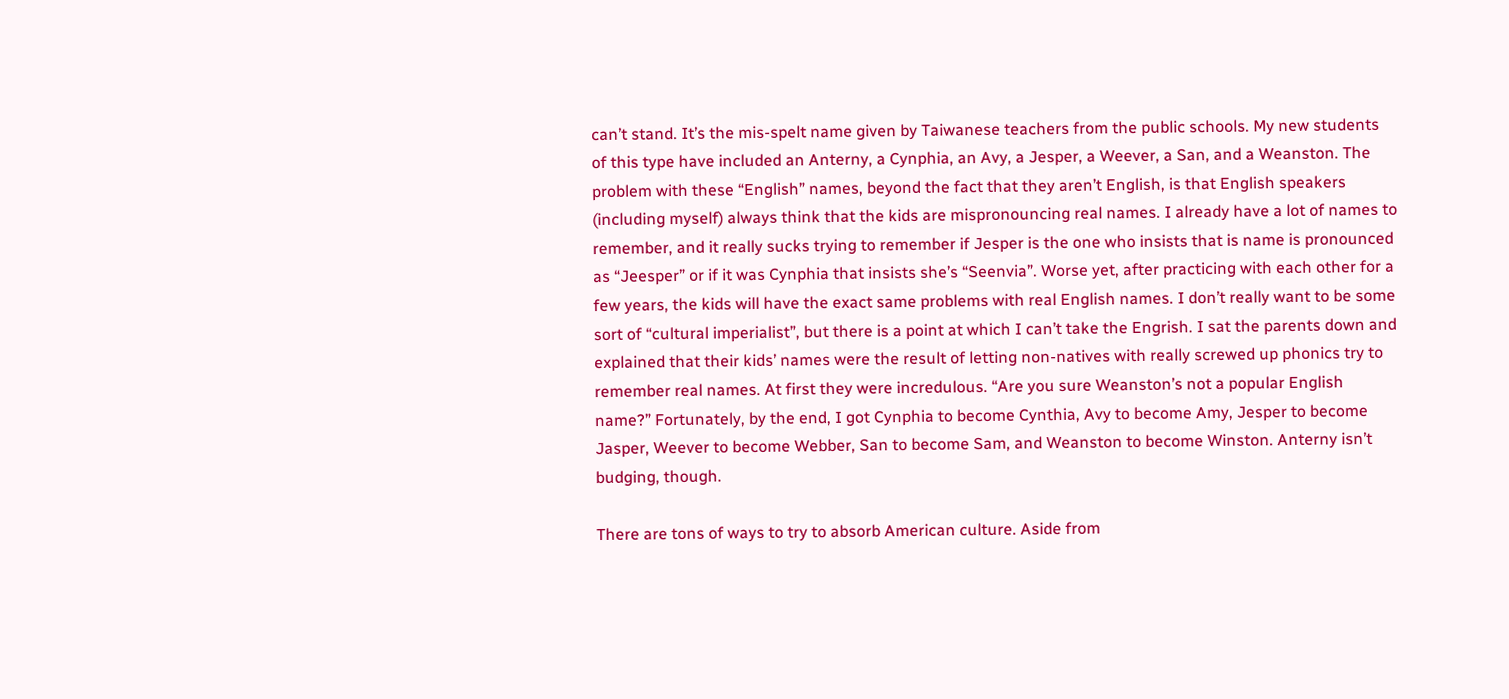can’t stand. It’s the mis-spelt name given by Taiwanese teachers from the public schools. My new students of this type have included an Anterny, a Cynphia, an Avy, a Jesper, a Weever, a San, and a Weanston. The problem with these “English” names, beyond the fact that they aren’t English, is that English speakers (including myself) always think that the kids are mispronouncing real names. I already have a lot of names to remember, and it really sucks trying to remember if Jesper is the one who insists that is name is pronounced as “Jeesper” or if it was Cynphia that insists she’s “Seenvia”. Worse yet, after practicing with each other for a few years, the kids will have the exact same problems with real English names. I don’t really want to be some sort of “cultural imperialist”, but there is a point at which I can’t take the Engrish. I sat the parents down and explained that their kids’ names were the result of letting non-natives with really screwed up phonics try to remember real names. At first they were incredulous. “Are you sure Weanston’s not a popular English name?” Fortunately, by the end, I got Cynphia to become Cynthia, Avy to become Amy, Jesper to become Jasper, Weever to become Webber, San to become Sam, and Weanston to become Winston. Anterny isn’t budging, though.

There are tons of ways to try to absorb American culture. Aside from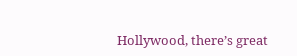Hollywood, there’s great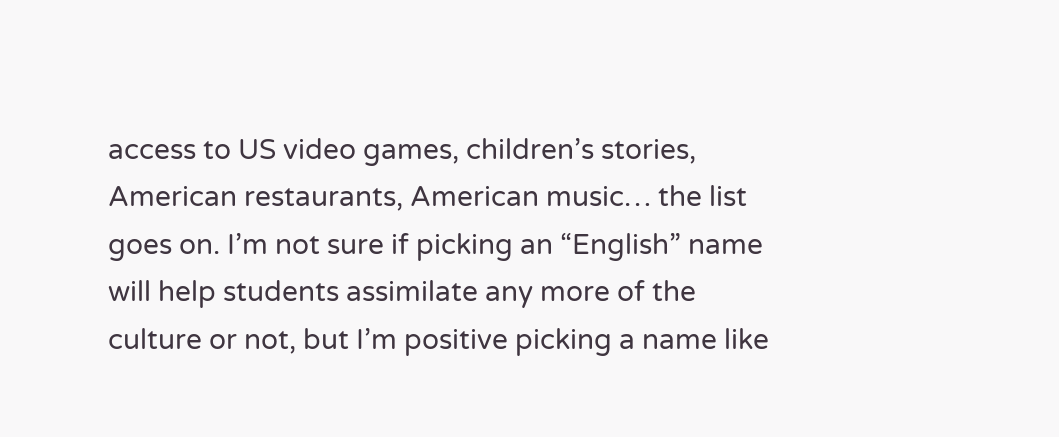access to US video games, children’s stories, American restaurants, American music… the list goes on. I’m not sure if picking an “English” name will help students assimilate any more of the culture or not, but I’m positive picking a name like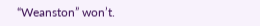“Weanston” won’t.